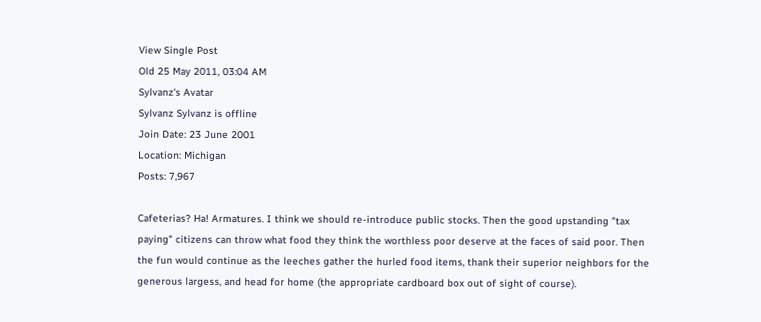View Single Post
Old 25 May 2011, 03:04 AM
Sylvanz's Avatar
Sylvanz Sylvanz is offline
Join Date: 23 June 2001
Location: Michigan
Posts: 7,967

Cafeterias? Ha! Armatures. I think we should re-introduce public stocks. Then the good upstanding "tax paying" citizens can throw what food they think the worthless poor deserve at the faces of said poor. Then the fun would continue as the leeches gather the hurled food items, thank their superior neighbors for the generous largess, and head for home (the appropriate cardboard box out of sight of course).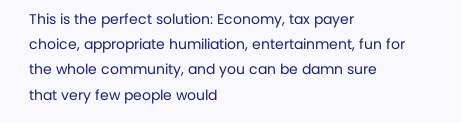This is the perfect solution: Economy, tax payer choice, appropriate humiliation, entertainment, fun for the whole community, and you can be damn sure that very few people would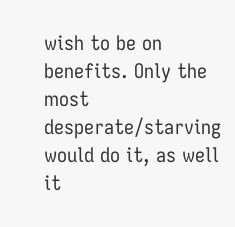wish to be on benefits. Only the most desperate/starving would do it, as well it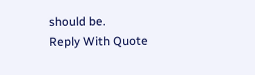should be.
Reply With Quote